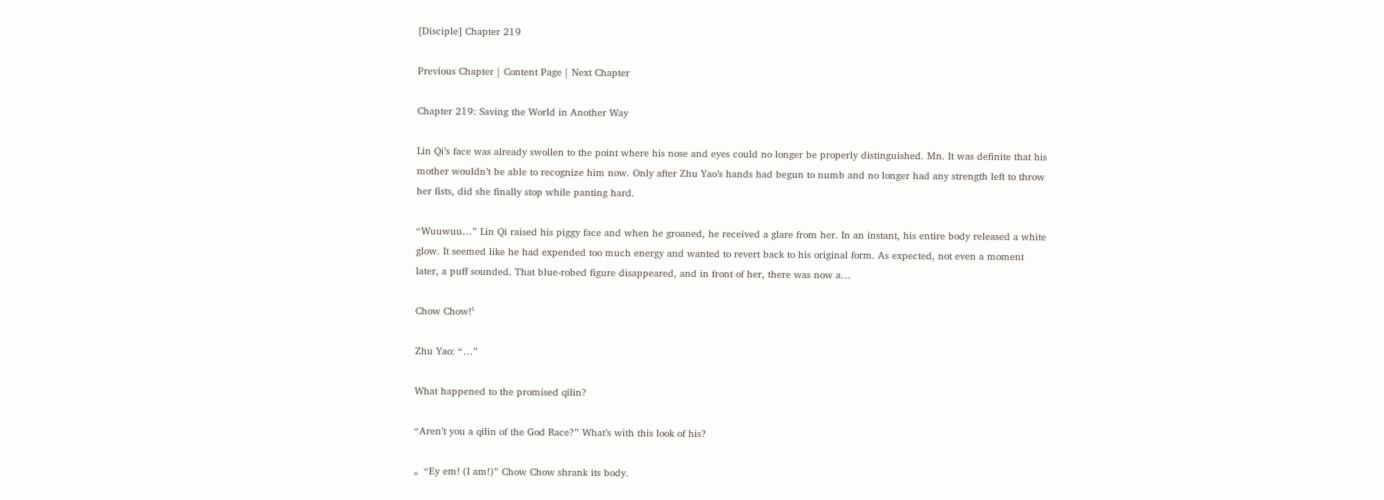[Disciple] Chapter 219

Previous Chapter | Content Page | Next Chapter

Chapter 219: Saving the World in Another Way

Lin Qi’s face was already swollen to the point where his nose and eyes could no longer be properly distinguished. Mn. It was definite that his mother wouldn’t be able to recognize him now. Only after Zhu Yao’s hands had begun to numb and no longer had any strength left to throw her fists, did she finally stop while panting hard.

“Wuuwuu…” Lin Qi raised his piggy face and when he groaned, he received a glare from her. In an instant, his entire body released a white glow. It seemed like he had expended too much energy and wanted to revert back to his original form. As expected, not even a moment later, a puff sounded. That blue-robed figure disappeared, and in front of her, there was now a…

Chow Chow!¹

Zhu Yao: “…”

What happened to the promised qilin?

“Aren’t you a qilin of the God Race?” What’s with this look of his?

。“Ey em! (I am!)” Chow Chow shrank its body.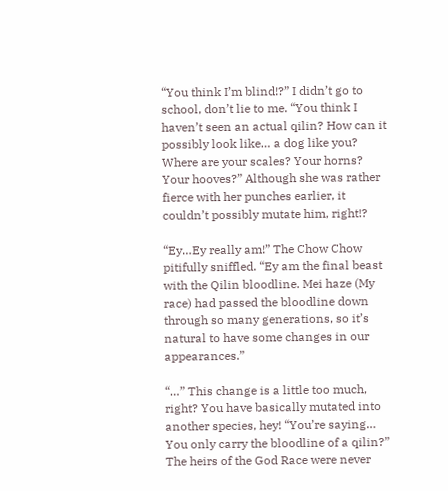“You think I’m blind!?” I didn’t go to school, don’t lie to me. “You think I haven’t seen an actual qilin? How can it possibly look like… a dog like you? Where are your scales? Your horns? Your hooves?” Although she was rather fierce with her punches earlier, it couldn’t possibly mutate him, right!?

“Ey…Ey really am!” The Chow Chow pitifully sniffled. “Ey am the final beast with the Qilin bloodline. Mei haze (My race) had passed the bloodline down through so many generations, so it’s natural to have some changes in our appearances.”

“…” This change is a little too much, right? You have basically mutated into another species, hey! “You’re saying… You only carry the bloodline of a qilin?” The heirs of the God Race were never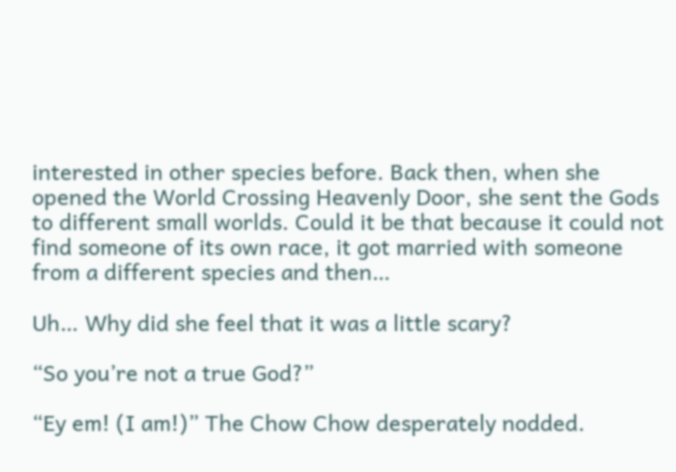interested in other species before. Back then, when she opened the World Crossing Heavenly Door, she sent the Gods to different small worlds. Could it be that because it could not find someone of its own race, it got married with someone from a different species and then…

Uh… Why did she feel that it was a little scary?

“So you’re not a true God?”

“Ey em! (I am!)” The Chow Chow desperately nodded.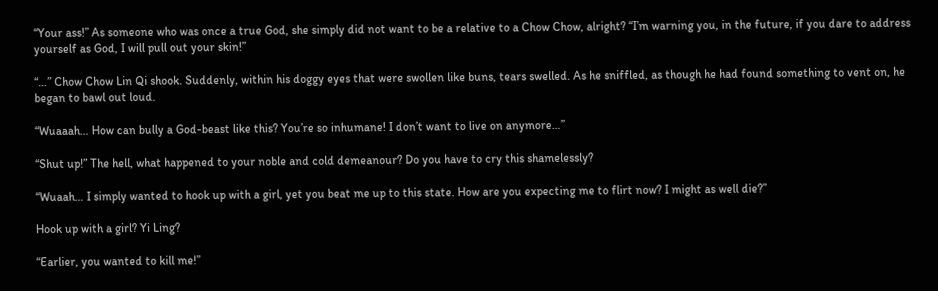“Your ass!” As someone who was once a true God, she simply did not want to be a relative to a Chow Chow, alright? “I’m warning you, in the future, if you dare to address yourself as God, I will pull out your skin!”

“…” Chow Chow Lin Qi shook. Suddenly, within his doggy eyes that were swollen like buns, tears swelled. As he sniffled, as though he had found something to vent on, he began to bawl out loud.

“Wuaaah… How can bully a God-beast like this? You’re so inhumane! I don’t want to live on anymore…”

“Shut up!” The hell, what happened to your noble and cold demeanour? Do you have to cry this shamelessly?

“Wuaah… I simply wanted to hook up with a girl, yet you beat me up to this state. How are you expecting me to flirt now? I might as well die?”

Hook up with a girl? Yi Ling?

“Earlier, you wanted to kill me!”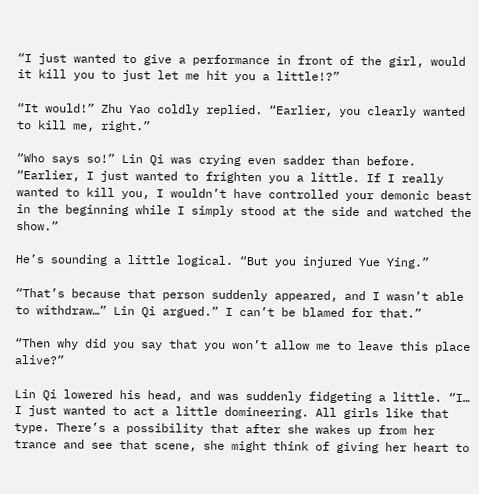“I just wanted to give a performance in front of the girl, would it kill you to just let me hit you a little!?”

“It would!” Zhu Yao coldly replied. “Earlier, you clearly wanted to kill me, right.”

“Who says so!” Lin Qi was crying even sadder than before. “Earlier, I just wanted to frighten you a little. If I really wanted to kill you, I wouldn’t have controlled your demonic beast in the beginning while I simply stood at the side and watched the show.”

He’s sounding a little logical. “But you injured Yue Ying.”

“That’s because that person suddenly appeared, and I wasn’t able to withdraw…” Lin Qi argued.” I can’t be blamed for that.”

“Then why did you say that you won’t allow me to leave this place alive?”

Lin Qi lowered his head, and was suddenly fidgeting a little. “I… I just wanted to act a little domineering. All girls like that type. There’s a possibility that after she wakes up from her trance and see that scene, she might think of giving her heart to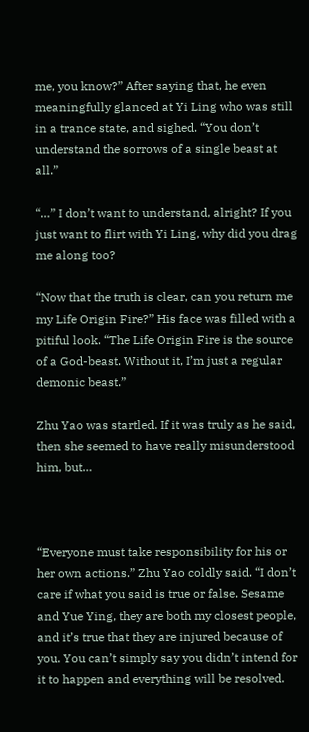me, you know?” After saying that, he even meaningfully glanced at Yi Ling who was still in a trance state, and sighed. “You don’t understand the sorrows of a single beast at all.”

“…” I don’t want to understand, alright? If you just want to flirt with Yi Ling, why did you drag me along too?

“Now that the truth is clear, can you return me my Life Origin Fire?” His face was filled with a pitiful look. “The Life Origin Fire is the source of a God-beast. Without it, I’m just a regular demonic beast.”

Zhu Yao was startled. If it was truly as he said, then she seemed to have really misunderstood him, but…



“Everyone must take responsibility for his or her own actions.” Zhu Yao coldly said. “I don’t care if what you said is true or false. Sesame and Yue Ying, they are both my closest people, and it’s true that they are injured because of you. You can’t simply say you didn’t intend for it to happen and everything will be resolved.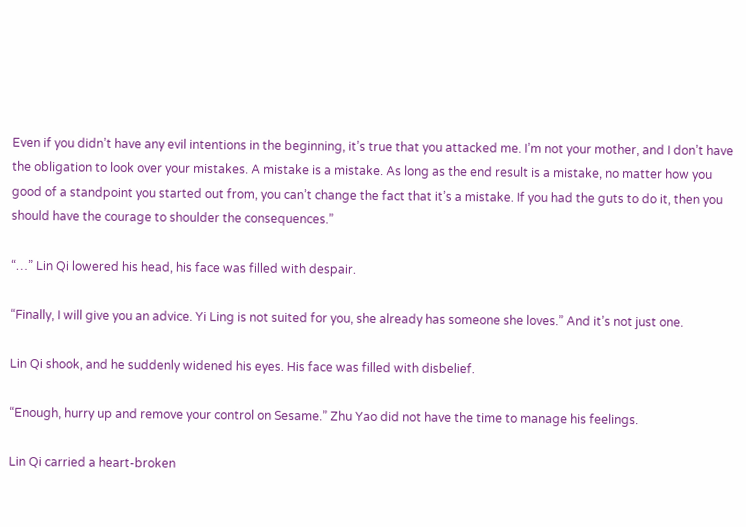Even if you didn’t have any evil intentions in the beginning, it’s true that you attacked me. I’m not your mother, and I don’t have the obligation to look over your mistakes. A mistake is a mistake. As long as the end result is a mistake, no matter how you good of a standpoint you started out from, you can’t change the fact that it’s a mistake. If you had the guts to do it, then you should have the courage to shoulder the consequences.”

“…” Lin Qi lowered his head, his face was filled with despair.

“Finally, I will give you an advice. Yi Ling is not suited for you, she already has someone she loves.” And it’s not just one.

Lin Qi shook, and he suddenly widened his eyes. His face was filled with disbelief.

“Enough, hurry up and remove your control on Sesame.” Zhu Yao did not have the time to manage his feelings.

Lin Qi carried a heart-broken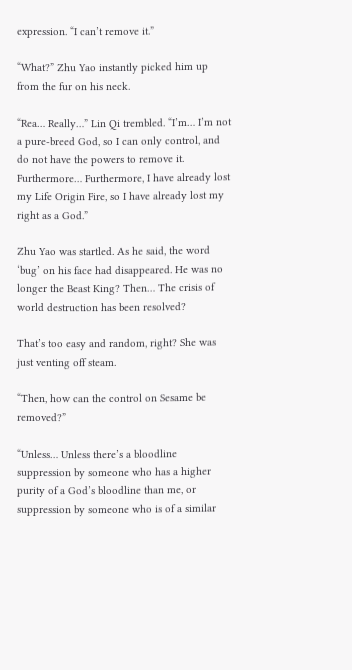expression. “I can’t remove it.”

“What?” Zhu Yao instantly picked him up from the fur on his neck.

“Rea… Really…” Lin Qi trembled. “I’m… I’m not a pure-breed God, so I can only control, and do not have the powers to remove it. Furthermore… Furthermore, I have already lost my Life Origin Fire, so I have already lost my right as a God.”

Zhu Yao was startled. As he said, the word ‘bug’ on his face had disappeared. He was no longer the Beast King? Then… The crisis of world destruction has been resolved?

That’s too easy and random, right? She was just venting off steam.

“Then, how can the control on Sesame be removed?”

“Unless… Unless there’s a bloodline suppression by someone who has a higher purity of a God’s bloodline than me, or suppression by someone who is of a similar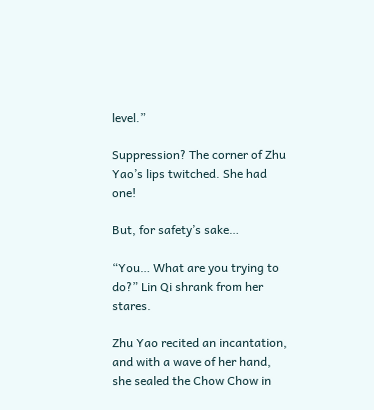level.”

Suppression? The corner of Zhu Yao’s lips twitched. She had one!

But, for safety’s sake…

“You… What are you trying to do?” Lin Qi shrank from her stares.

Zhu Yao recited an incantation, and with a wave of her hand, she sealed the Chow Chow in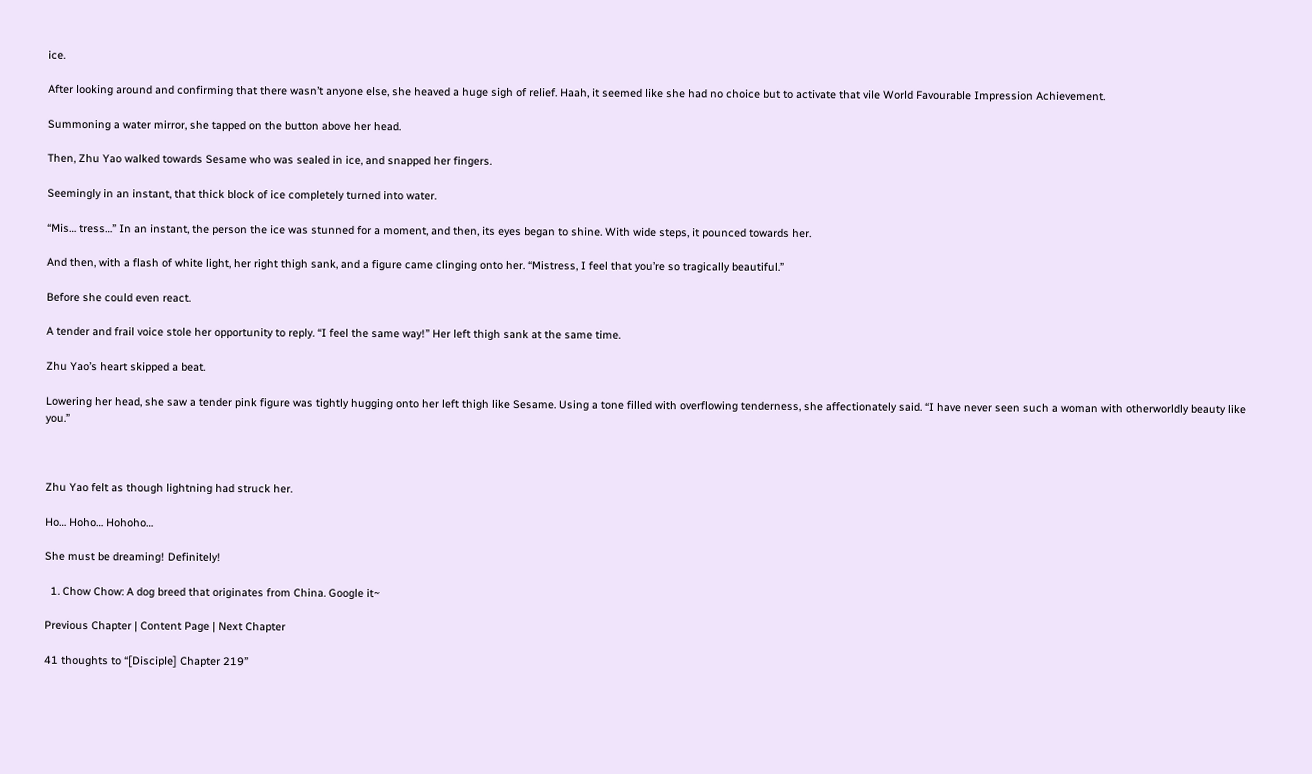ice.

After looking around and confirming that there wasn’t anyone else, she heaved a huge sigh of relief. Haah, it seemed like she had no choice but to activate that vile World Favourable Impression Achievement.

Summoning a water mirror, she tapped on the button above her head.

Then, Zhu Yao walked towards Sesame who was sealed in ice, and snapped her fingers.

Seemingly in an instant, that thick block of ice completely turned into water.

“Mis… tress…” In an instant, the person the ice was stunned for a moment, and then, its eyes began to shine. With wide steps, it pounced towards her.

And then, with a flash of white light, her right thigh sank, and a figure came clinging onto her. “Mistress, I feel that you’re so tragically beautiful.”

Before she could even react.

A tender and frail voice stole her opportunity to reply. “I feel the same way!” Her left thigh sank at the same time.

Zhu Yao’s heart skipped a beat.

Lowering her head, she saw a tender pink figure was tightly hugging onto her left thigh like Sesame. Using a tone filled with overflowing tenderness, she affectionately said. “I have never seen such a woman with otherworldly beauty like you.”



Zhu Yao felt as though lightning had struck her.

Ho… Hoho… Hohoho…

She must be dreaming! Definitely!

  1. Chow Chow: A dog breed that originates from China. Google it~

Previous Chapter | Content Page | Next Chapter

41 thoughts to “[Disciple] Chapter 219”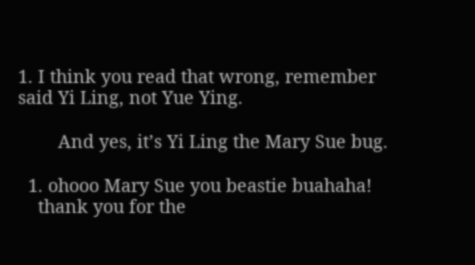1. I think you read that wrong, remember said Yi Ling, not Yue Ying.

        And yes, it’s Yi Ling the Mary Sue bug.

  1. ohooo Mary Sue you beastie buahaha!
    thank you for the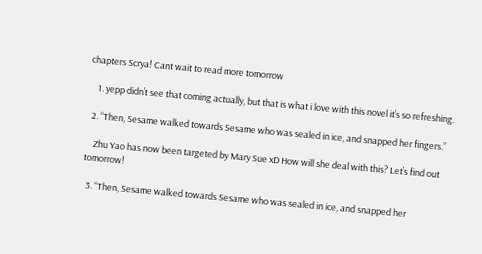chapters Scrya! Cant wait to read more tomorrow

    1. yepp didn’t see that coming actually, but that is what i love with this novel it’s so refreshing.

  2. “Then, Sesame walked towards Sesame who was sealed in ice, and snapped her fingers.”

    Zhu Yao has now been targeted by Mary Sue xD How will she deal with this? Let’s find out tomorrow!

  3. “Then, Sesame walked towards Sesame who was sealed in ice, and snapped her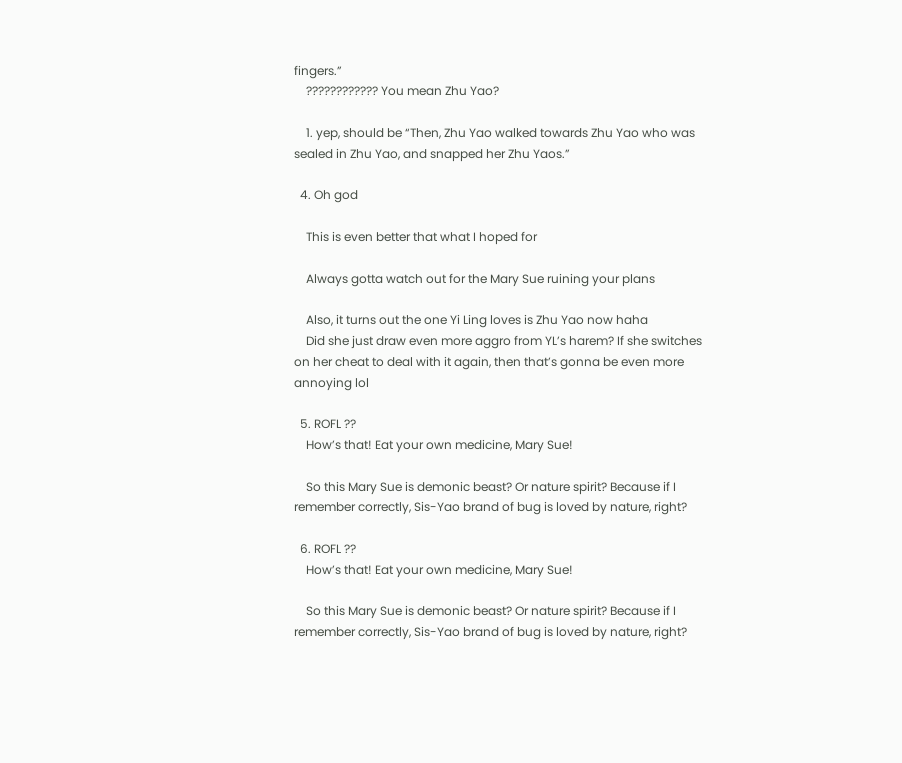fingers.”
    ???????????? You mean Zhu Yao?

    1. yep, should be “Then, Zhu Yao walked towards Zhu Yao who was sealed in Zhu Yao, and snapped her Zhu Yaos.”

  4. Oh god

    This is even better that what I hoped for

    Always gotta watch out for the Mary Sue ruining your plans

    Also, it turns out the one Yi Ling loves is Zhu Yao now haha
    Did she just draw even more aggro from YL’s harem? If she switches on her cheat to deal with it again, then that’s gonna be even more annoying lol

  5. ROFL ??
    How’s that! Eat your own medicine, Mary Sue!

    So this Mary Sue is demonic beast? Or nature spirit? Because if I remember correctly, Sis-Yao brand of bug is loved by nature, right?

  6. ROFL ??
    How’s that! Eat your own medicine, Mary Sue!

    So this Mary Sue is demonic beast? Or nature spirit? Because if I remember correctly, Sis-Yao brand of bug is loved by nature, right?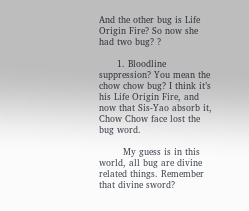And the other bug is Life Origin Fire? So now she had two bug? ?

      1. Bloodline suppression? You mean the chow chow bug? I think it’s his Life Origin Fire, and now that Sis-Yao absorb it, Chow Chow face lost the bug word.

        My guess is in this world, all bug are divine related things. Remember that divine sword?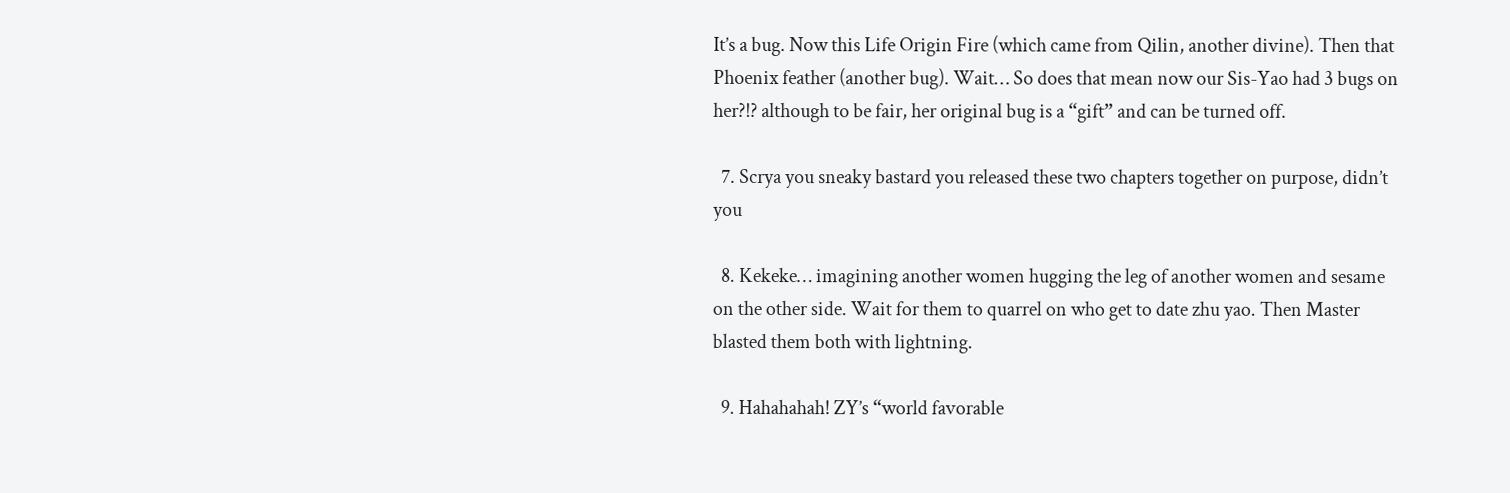It’s a bug. Now this Life Origin Fire (which came from Qilin, another divine). Then that Phoenix feather (another bug). Wait… So does that mean now our Sis-Yao had 3 bugs on her?!? although to be fair, her original bug is a “gift” and can be turned off.

  7. Scrya you sneaky bastard you released these two chapters together on purpose, didn’t you

  8. Kekeke… imagining another women hugging the leg of another women and sesame on the other side. Wait for them to quarrel on who get to date zhu yao. Then Master blasted them both with lightning.

  9. Hahahahah! ZY’s “world favorable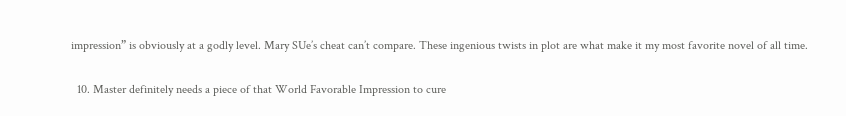impression” is obviously at a godly level. Mary SUe’s cheat can’t compare. These ingenious twists in plot are what make it my most favorite novel of all time.

  10. Master definitely needs a piece of that World Favorable Impression to cure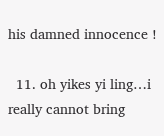his damned innocence !

  11. oh yikes yi ling…i really cannot bring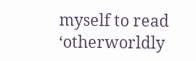myself to read ‘otherworldly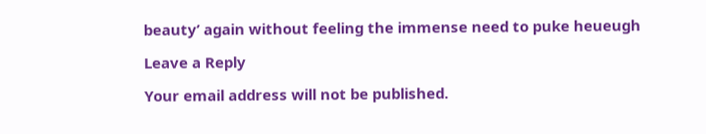beauty’ again without feeling the immense need to puke heueugh

Leave a Reply

Your email address will not be published.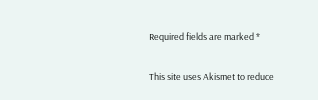Required fields are marked *

This site uses Akismet to reduce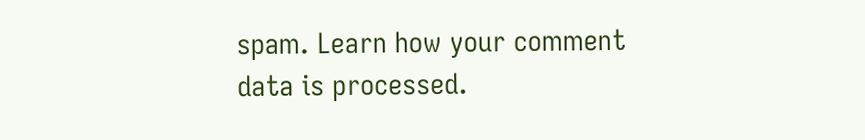spam. Learn how your comment data is processed.